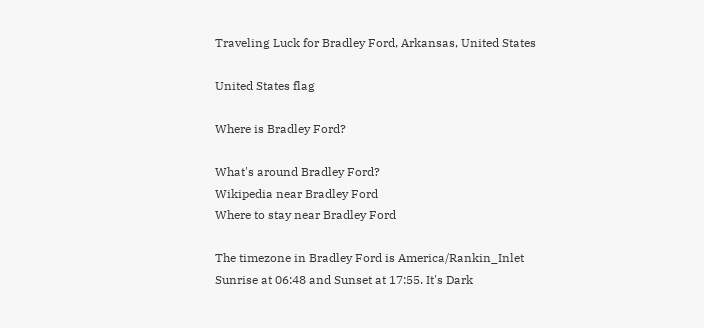Traveling Luck for Bradley Ford, Arkansas, United States

United States flag

Where is Bradley Ford?

What's around Bradley Ford?
Wikipedia near Bradley Ford
Where to stay near Bradley Ford

The timezone in Bradley Ford is America/Rankin_Inlet
Sunrise at 06:48 and Sunset at 17:55. It's Dark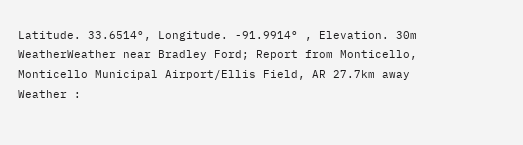Latitude. 33.6514°, Longitude. -91.9914° , Elevation. 30m
WeatherWeather near Bradley Ford; Report from Monticello, Monticello Municipal Airport/Ellis Field, AR 27.7km away
Weather :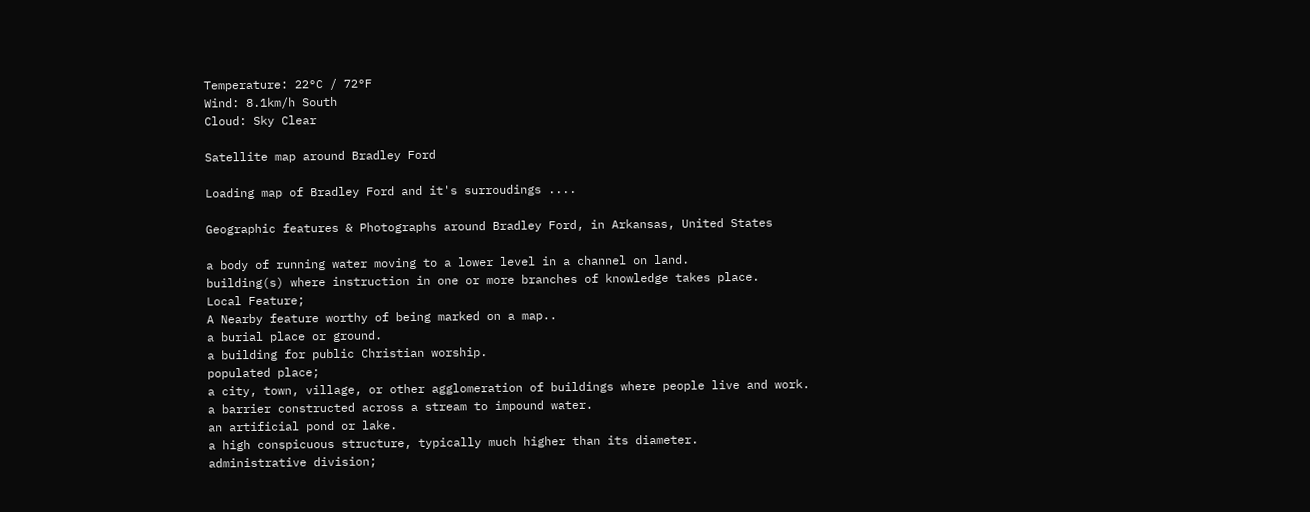Temperature: 22°C / 72°F
Wind: 8.1km/h South
Cloud: Sky Clear

Satellite map around Bradley Ford

Loading map of Bradley Ford and it's surroudings ....

Geographic features & Photographs around Bradley Ford, in Arkansas, United States

a body of running water moving to a lower level in a channel on land.
building(s) where instruction in one or more branches of knowledge takes place.
Local Feature;
A Nearby feature worthy of being marked on a map..
a burial place or ground.
a building for public Christian worship.
populated place;
a city, town, village, or other agglomeration of buildings where people live and work.
a barrier constructed across a stream to impound water.
an artificial pond or lake.
a high conspicuous structure, typically much higher than its diameter.
administrative division;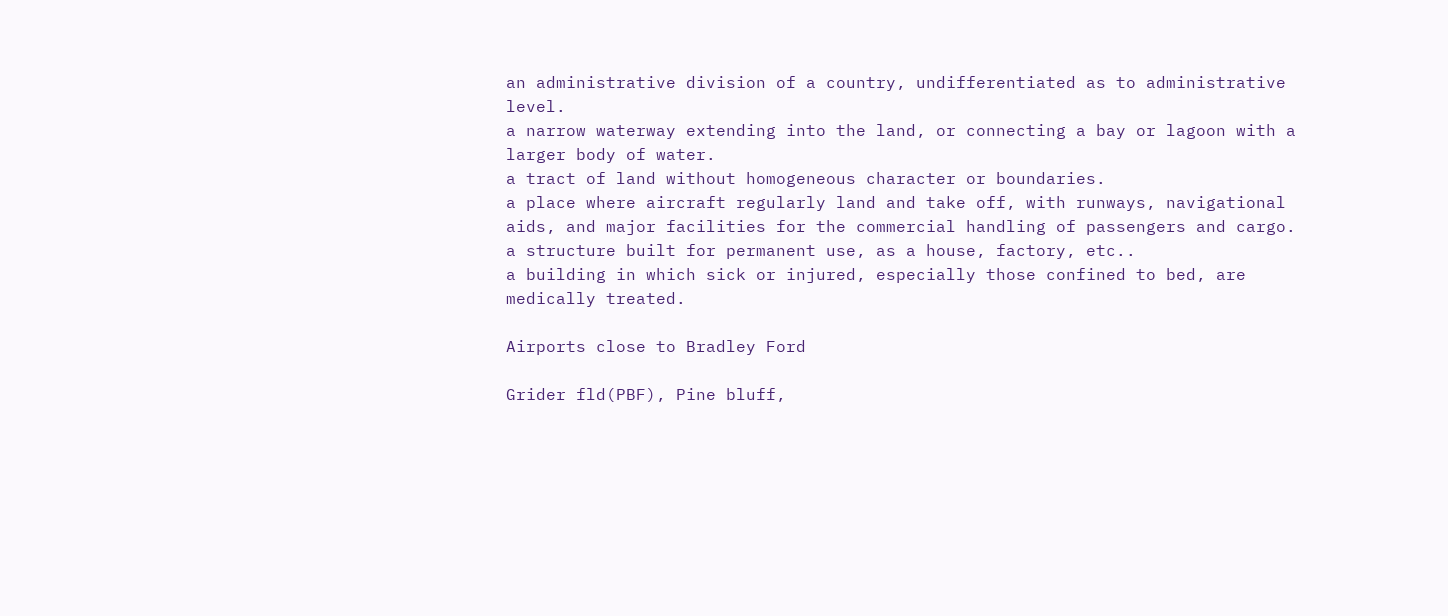an administrative division of a country, undifferentiated as to administrative level.
a narrow waterway extending into the land, or connecting a bay or lagoon with a larger body of water.
a tract of land without homogeneous character or boundaries.
a place where aircraft regularly land and take off, with runways, navigational aids, and major facilities for the commercial handling of passengers and cargo.
a structure built for permanent use, as a house, factory, etc..
a building in which sick or injured, especially those confined to bed, are medically treated.

Airports close to Bradley Ford

Grider fld(PBF), Pine bluff,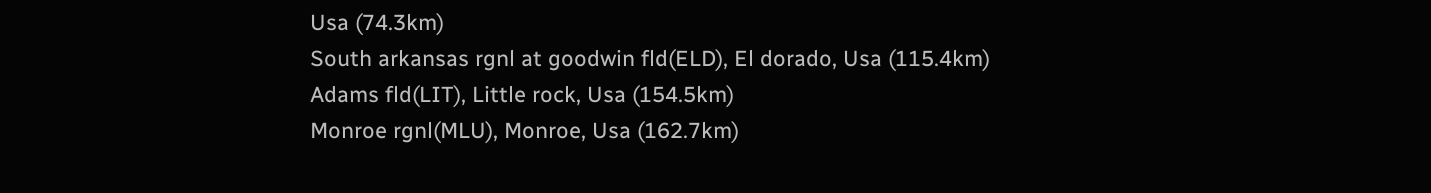Usa (74.3km)
South arkansas rgnl at goodwin fld(ELD), El dorado, Usa (115.4km)
Adams fld(LIT), Little rock, Usa (154.5km)
Monroe rgnl(MLU), Monroe, Usa (162.7km)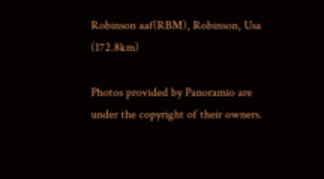Robinson aaf(RBM), Robinson, Usa (172.8km)

Photos provided by Panoramio are under the copyright of their owners.